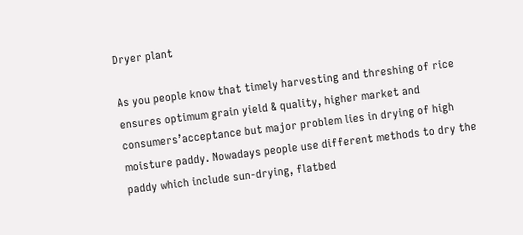Dryer plant

As you people know that timely harvesting and threshing of rice ensures optimum grain yield & quality, higher market and consumers’acceptance but major problem lies in drying of high moisture paddy. Nowadays people use different methods to dry the paddy which include sun-drying, flatbed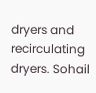dryers and recirculating dryers. Sohail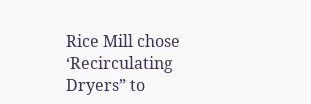Rice Mill chose ‘Recirculating Dryers” to